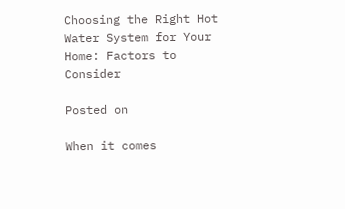Choosing the Right Hot Water System for Your Home: Factors to Consider

Posted on

When it comes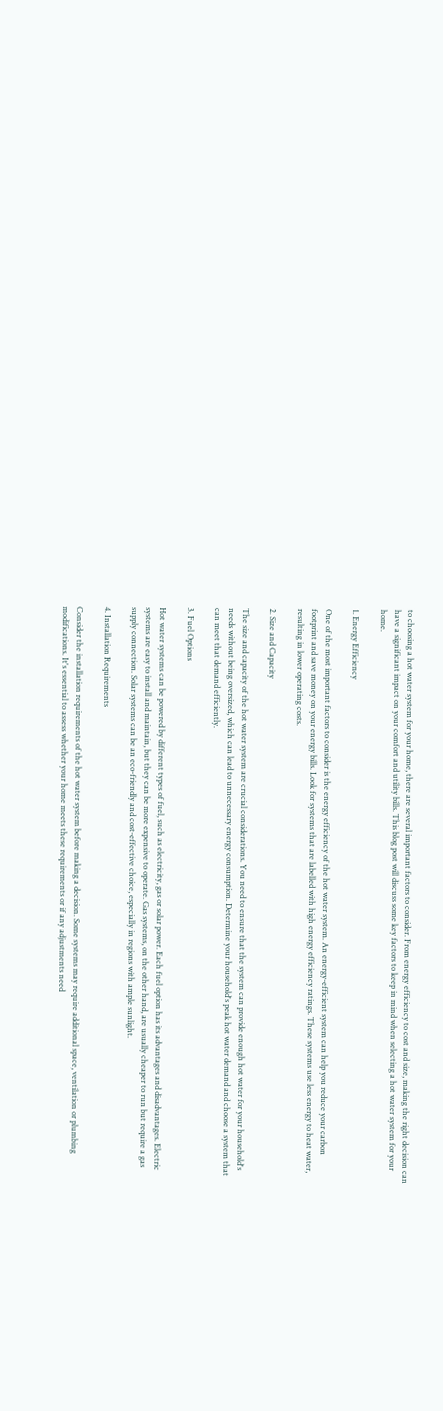to choosing a hot water system for your home, there are several important factors to consider. From energy efficiency to cost and size, making the right decision can have a significant impact on your comfort and utility bills. This blog post will discuss some key factors to keep in mind when selecting a hot water system for your home.

1. Energy Efficiency

One of the most important factors to consider is the energy efficiency of the hot water system. An energy-efficient system can help you reduce your carbon footprint and save money on your energy bills. Look for systems that are labelled with high energy efficiency ratings. These systems use less energy to heat water, resulting in lower operating costs.

2. Size and Capacity

The size and capacity of the hot water system are crucial considerations. You need to ensure that the system can provide enough hot water for your household's needs without being oversized, which can lead to unnecessary energy consumption. Determine your household's peak hot water demand and choose a system that can meet that demand efficiently.

3. Fuel Options

Hot water systems can be powered by different types of fuel, such as electricity, gas or solar power. Each fuel option has its advantages and disadvantages. Electric systems are easy to install and maintain, but they can be more expensive to operate. Gas systems, on the other hand, are usually cheaper to run but require a gas supply connection. Solar systems can be an eco-friendly and cost-effective choice, especially in regions with ample sunlight.

4. Installation Requirements

Consider the installation requirements of the hot water system before making a decision. Some systems may require additional space, ventilation or plumbing modifications. It's essential to assess whether your home meets these requirements or if any adjustments need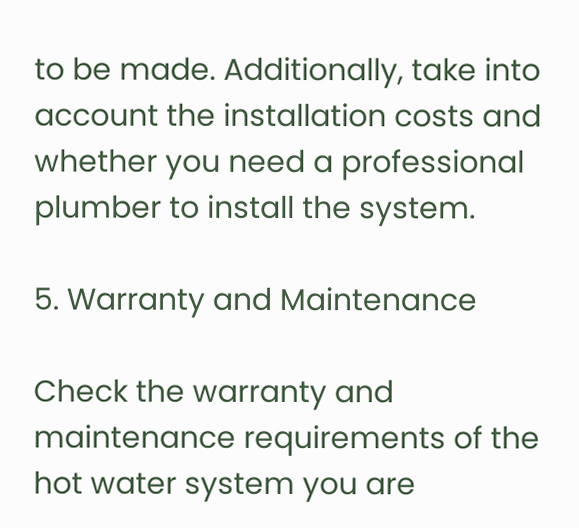to be made. Additionally, take into account the installation costs and whether you need a professional plumber to install the system.

5. Warranty and Maintenance

Check the warranty and maintenance requirements of the hot water system you are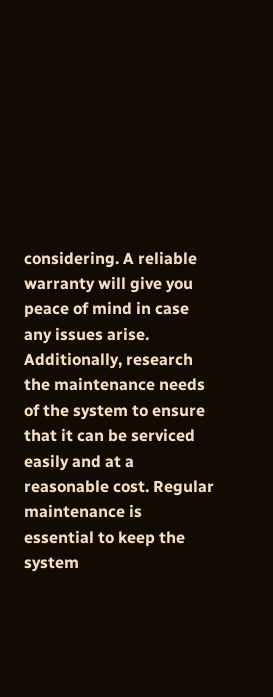considering. A reliable warranty will give you peace of mind in case any issues arise. Additionally, research the maintenance needs of the system to ensure that it can be serviced easily and at a reasonable cost. Regular maintenance is essential to keep the system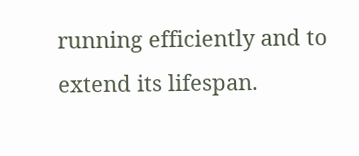running efficiently and to extend its lifespan.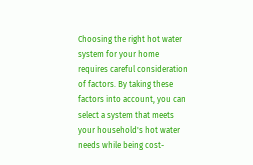Choosing the right hot water system for your home requires careful consideration of factors. By taking these factors into account, you can select a system that meets your household's hot water needs while being cost-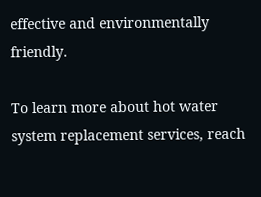effective and environmentally friendly.

To learn more about hot water system replacement services, reach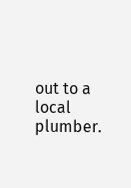out to a local plumber.